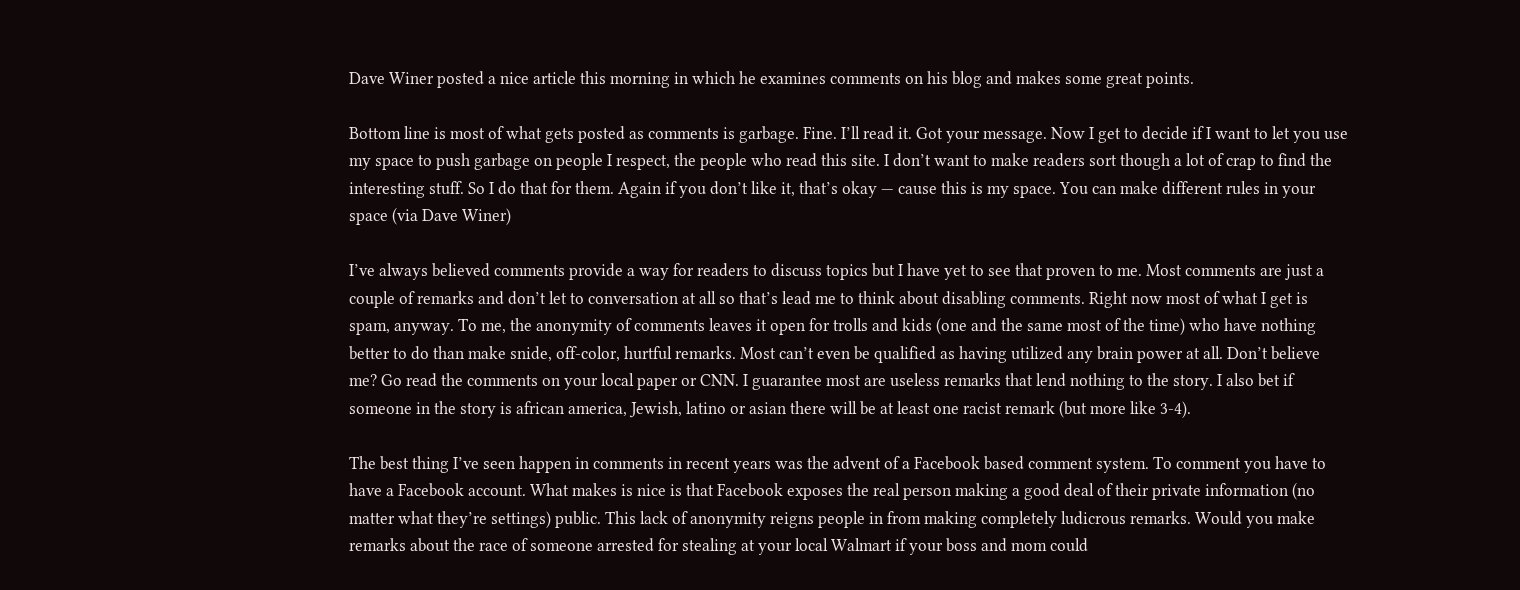Dave Winer posted a nice article this morning in which he examines comments on his blog and makes some great points.

Bottom line is most of what gets posted as comments is garbage. Fine. I’ll read it. Got your message. Now I get to decide if I want to let you use my space to push garbage on people I respect, the people who read this site. I don’t want to make readers sort though a lot of crap to find the interesting stuff. So I do that for them. Again if you don’t like it, that’s okay — cause this is my space. You can make different rules in your space (via Dave Winer)

I’ve always believed comments provide a way for readers to discuss topics but I have yet to see that proven to me. Most comments are just a couple of remarks and don’t let to conversation at all so that’s lead me to think about disabling comments. Right now most of what I get is spam, anyway. To me, the anonymity of comments leaves it open for trolls and kids (one and the same most of the time) who have nothing better to do than make snide, off-color, hurtful remarks. Most can’t even be qualified as having utilized any brain power at all. Don’t believe me? Go read the comments on your local paper or CNN. I guarantee most are useless remarks that lend nothing to the story. I also bet if someone in the story is african america, Jewish, latino or asian there will be at least one racist remark (but more like 3-4).

The best thing I’ve seen happen in comments in recent years was the advent of a Facebook based comment system. To comment you have to have a Facebook account. What makes is nice is that Facebook exposes the real person making a good deal of their private information (no matter what they’re settings) public. This lack of anonymity reigns people in from making completely ludicrous remarks. Would you make remarks about the race of someone arrested for stealing at your local Walmart if your boss and mom could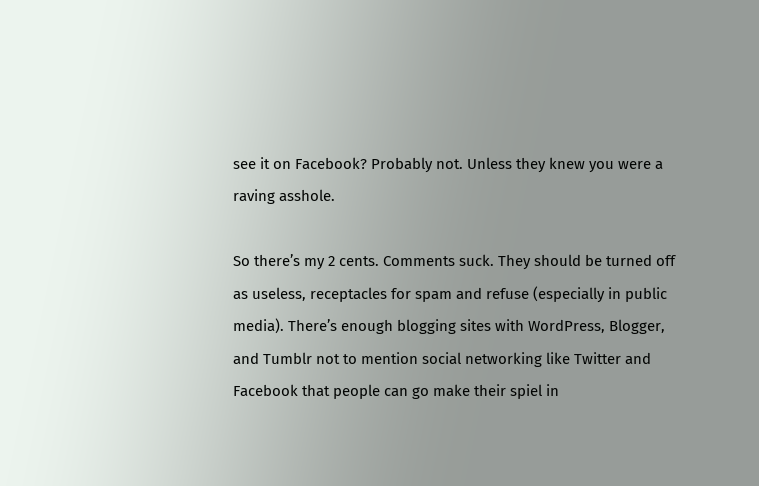see it on Facebook? Probably not. Unless they knew you were a raving asshole.

So there’s my 2 cents. Comments suck. They should be turned off as useless, receptacles for spam and refuse (especially in public media). There’s enough blogging sites with WordPress, Blogger, and Tumblr not to mention social networking like Twitter and Facebook that people can go make their spiel in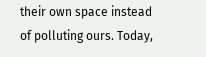their own space instead of polluting ours. Today,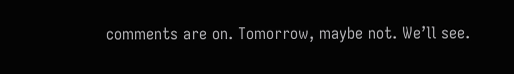comments are on. Tomorrow, maybe not. We’ll see.